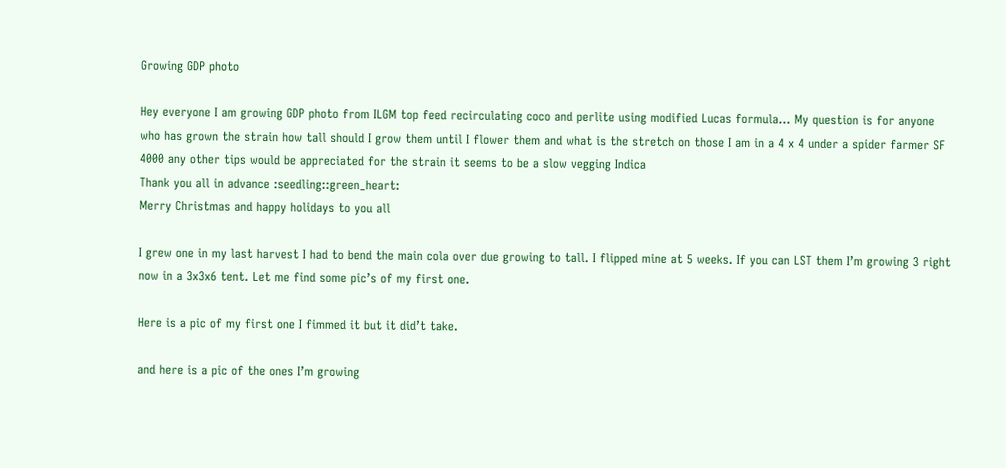Growing GDP photo

Hey everyone I am growing GDP photo from ILGM top feed recirculating coco and perlite using modified Lucas formula… My question is for anyone who has grown the strain how tall should I grow them until I flower them and what is the stretch on those I am in a 4 x 4 under a spider farmer SF 4000 any other tips would be appreciated for the strain it seems to be a slow vegging Indica
Thank you all in advance :seedling::green_heart:
Merry Christmas and happy holidays to you all

I grew one in my last harvest I had to bend the main cola over due growing to tall. I flipped mine at 5 weeks. If you can LST them I’m growing 3 right now in a 3x3x6 tent. Let me find some pic’s of my first one.

Here is a pic of my first one I fimmed it but it did’t take.

and here is a pic of the ones I’m growing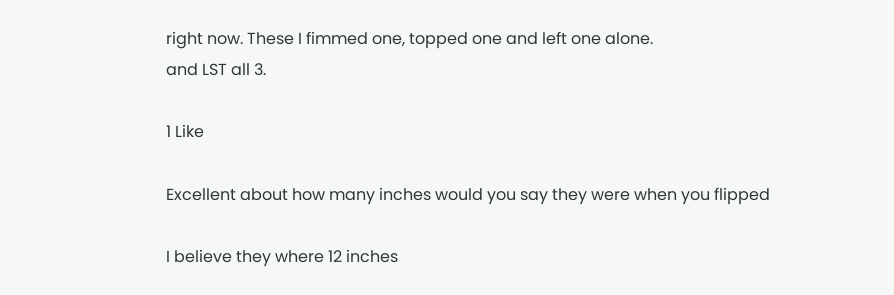right now. These I fimmed one, topped one and left one alone.
and LST all 3.

1 Like

Excellent about how many inches would you say they were when you flipped

I believe they where 12 inches